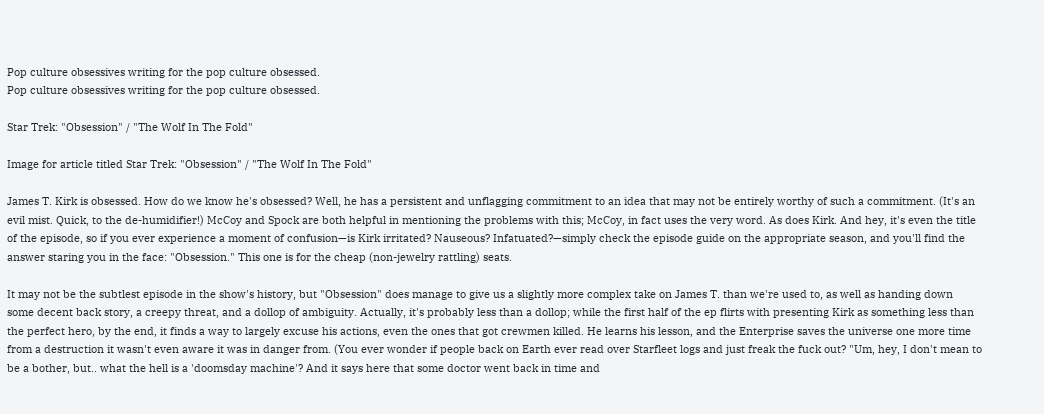Pop culture obsessives writing for the pop culture obsessed.
Pop culture obsessives writing for the pop culture obsessed.

Star Trek: "Obsession" / "The Wolf In The Fold"

Image for article titled Star Trek: "Obsession" / "The Wolf In The Fold"

James T. Kirk is obsessed. How do we know he's obsessed? Well, he has a persistent and unflagging commitment to an idea that may not be entirely worthy of such a commitment. (It's an evil mist. Quick, to the de-humidifier!) McCoy and Spock are both helpful in mentioning the problems with this; McCoy, in fact uses the very word. As does Kirk. And hey, it's even the title of the episode, so if you ever experience a moment of confusion—is Kirk irritated? Nauseous? Infatuated?—simply check the episode guide on the appropriate season, and you'll find the answer staring you in the face: "Obsession." This one is for the cheap (non-jewelry rattling) seats.

It may not be the subtlest episode in the show's history, but "Obsession" does manage to give us a slightly more complex take on James T. than we're used to, as well as handing down some decent back story, a creepy threat, and a dollop of ambiguity. Actually, it's probably less than a dollop; while the first half of the ep flirts with presenting Kirk as something less than the perfect hero, by the end, it finds a way to largely excuse his actions, even the ones that got crewmen killed. He learns his lesson, and the Enterprise saves the universe one more time from a destruction it wasn't even aware it was in danger from. (You ever wonder if people back on Earth ever read over Starfleet logs and just freak the fuck out? "Um, hey, I don't mean to be a bother, but.. what the hell is a 'doomsday machine'? And it says here that some doctor went back in time and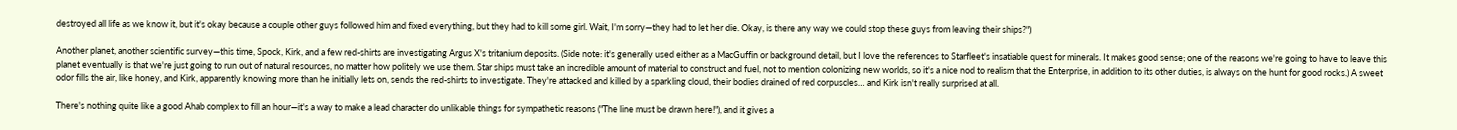destroyed all life as we know it, but it's okay because a couple other guys followed him and fixed everything, but they had to kill some girl. Wait, I'm sorry—they had to let her die. Okay, is there any way we could stop these guys from leaving their ships?")

Another planet, another scientific survey—this time, Spock, Kirk, and a few red-shirts are investigating Argus X's tritanium deposits. (Side note: it's generally used either as a MacGuffin or background detail, but I love the references to Starfleet's insatiable quest for minerals. It makes good sense; one of the reasons we're going to have to leave this planet eventually is that we're just going to run out of natural resources, no matter how politely we use them. Star ships must take an incredible amount of material to construct and fuel, not to mention colonizing new worlds, so it's a nice nod to realism that the Enterprise, in addition to its other duties, is always on the hunt for good rocks.) A sweet odor fills the air, like honey, and Kirk, apparently knowing more than he initially lets on, sends the red-shirts to investigate. They're attacked and killed by a sparkling cloud, their bodies drained of red corpuscles… and Kirk isn't really surprised at all.

There's nothing quite like a good Ahab complex to fill an hour—it's a way to make a lead character do unlikable things for sympathetic reasons ("The line must be drawn here!"), and it gives a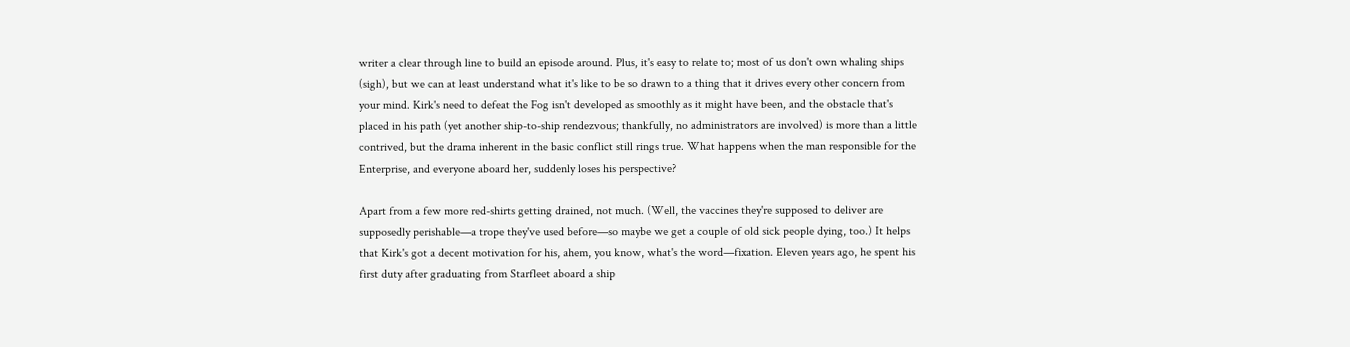writer a clear through line to build an episode around. Plus, it's easy to relate to; most of us don't own whaling ships (sigh), but we can at least understand what it's like to be so drawn to a thing that it drives every other concern from your mind. Kirk's need to defeat the Fog isn't developed as smoothly as it might have been, and the obstacle that's placed in his path (yet another ship-to-ship rendezvous; thankfully, no administrators are involved) is more than a little contrived, but the drama inherent in the basic conflict still rings true. What happens when the man responsible for the Enterprise, and everyone aboard her, suddenly loses his perspective?

Apart from a few more red-shirts getting drained, not much. (Well, the vaccines they're supposed to deliver are supposedly perishable—a trope they've used before—so maybe we get a couple of old sick people dying, too.) It helps that Kirk's got a decent motivation for his, ahem, you know, what's the word—fixation. Eleven years ago, he spent his first duty after graduating from Starfleet aboard a ship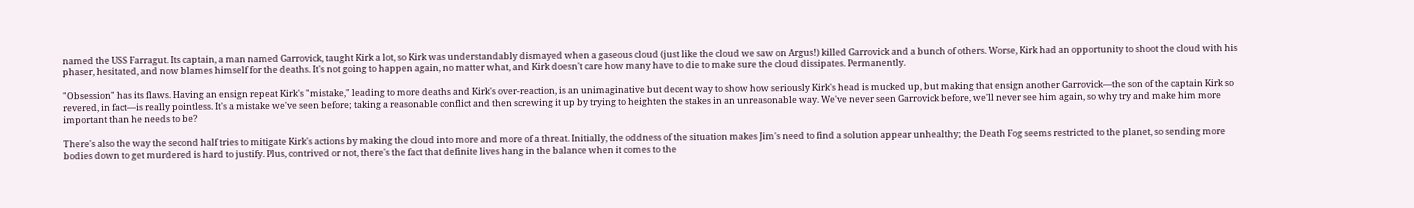named the USS Farragut. Its captain, a man named Garrovick, taught Kirk a lot, so Kirk was understandably dismayed when a gaseous cloud (just like the cloud we saw on Argus!) killed Garrovick and a bunch of others. Worse, Kirk had an opportunity to shoot the cloud with his phaser, hesitated, and now blames himself for the deaths. It's not going to happen again, no matter what, and Kirk doesn't care how many have to die to make sure the cloud dissipates. Permanently.

"Obsession" has its flaws. Having an ensign repeat Kirk's "mistake," leading to more deaths and Kirk's over-reaction, is an unimaginative but decent way to show how seriously Kirk's head is mucked up, but making that ensign another Garrovick—the son of the captain Kirk so revered, in fact—is really pointless. It's a mistake we've seen before; taking a reasonable conflict and then screwing it up by trying to heighten the stakes in an unreasonable way. We've never seen Garrovick before, we'll never see him again, so why try and make him more important than he needs to be?

There's also the way the second half tries to mitigate Kirk's actions by making the cloud into more and more of a threat. Initially, the oddness of the situation makes Jim's need to find a solution appear unhealthy; the Death Fog seems restricted to the planet, so sending more bodies down to get murdered is hard to justify. Plus, contrived or not, there's the fact that definite lives hang in the balance when it comes to the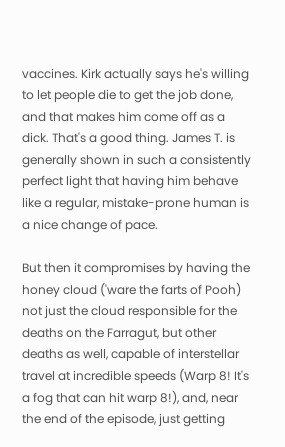vaccines. Kirk actually says he's willing to let people die to get the job done, and that makes him come off as a dick. That's a good thing. James T. is generally shown in such a consistently perfect light that having him behave like a regular, mistake-prone human is a nice change of pace.

But then it compromises by having the honey cloud ('ware the farts of Pooh) not just the cloud responsible for the deaths on the Farragut, but other deaths as well, capable of interstellar travel at incredible speeds (Warp 8! It's a fog that can hit warp 8!), and, near the end of the episode, just getting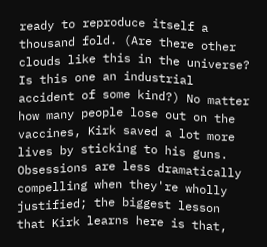ready to reproduce itself a thousand fold. (Are there other clouds like this in the universe? Is this one an industrial accident of some kind?) No matter how many people lose out on the vaccines, Kirk saved a lot more lives by sticking to his guns. Obsessions are less dramatically compelling when they're wholly justified; the biggest lesson that Kirk learns here is that,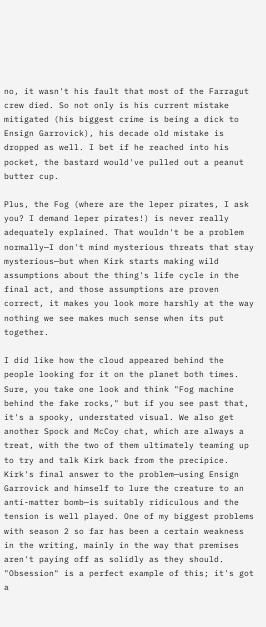no, it wasn't his fault that most of the Farragut crew died. So not only is his current mistake mitigated (his biggest crime is being a dick to Ensign Garrovick), his decade old mistake is dropped as well. I bet if he reached into his pocket, the bastard would've pulled out a peanut butter cup.

Plus, the Fog (where are the leper pirates, I ask you? I demand leper pirates!) is never really adequately explained. That wouldn't be a problem normally—I don't mind mysterious threats that stay mysterious—but when Kirk starts making wild assumptions about the thing's life cycle in the final act, and those assumptions are proven correct, it makes you look more harshly at the way nothing we see makes much sense when its put together.

I did like how the cloud appeared behind the people looking for it on the planet both times. Sure, you take one look and think "Fog machine behind the fake rocks," but if you see past that, it's a spooky, understated visual. We also get another Spock and McCoy chat, which are always a treat, with the two of them ultimately teaming up to try and talk Kirk back from the precipice. Kirk's final answer to the problem—using Ensign Garrovick and himself to lure the creature to an anti-matter bomb—is suitably ridiculous and the tension is well played. One of my biggest problems with season 2 so far has been a certain weakness in the writing, mainly in the way that premises aren't paying off as solidly as they should. "Obsession" is a perfect example of this; it's got a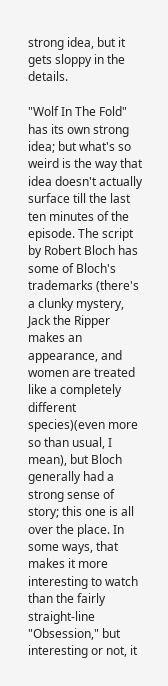strong idea, but it gets sloppy in the details.

"Wolf In The Fold" has its own strong idea; but what's so weird is the way that idea doesn't actually surface till the last ten minutes of the episode. The script by Robert Bloch has some of Bloch's trademarks (there's a clunky mystery, Jack the Ripper makes an appearance, and women are treated like a completely different species)(even more so than usual, I mean), but Bloch generally had a strong sense of story; this one is all over the place. In some ways, that makes it more interesting to watch than the fairly straight-line "Obsession," but interesting or not, it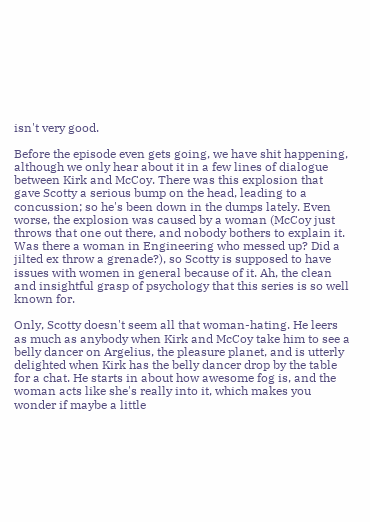isn't very good.

Before the episode even gets going, we have shit happening, although we only hear about it in a few lines of dialogue between Kirk and McCoy. There was this explosion that gave Scotty a serious bump on the head, leading to a concussion; so he's been down in the dumps lately. Even worse, the explosion was caused by a woman (McCoy just throws that one out there, and nobody bothers to explain it. Was there a woman in Engineering who messed up? Did a jilted ex throw a grenade?), so Scotty is supposed to have issues with women in general because of it. Ah, the clean and insightful grasp of psychology that this series is so well known for.

Only, Scotty doesn't seem all that woman-hating. He leers as much as anybody when Kirk and McCoy take him to see a belly dancer on Argelius, the pleasure planet, and is utterly delighted when Kirk has the belly dancer drop by the table for a chat. He starts in about how awesome fog is, and the woman acts like she's really into it, which makes you wonder if maybe a little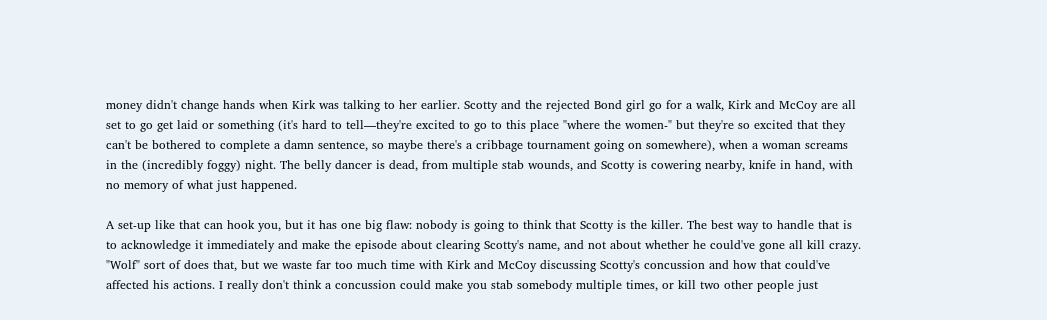money didn't change hands when Kirk was talking to her earlier. Scotty and the rejected Bond girl go for a walk, Kirk and McCoy are all set to go get laid or something (it's hard to tell—they're excited to go to this place "where the women-" but they're so excited that they can't be bothered to complete a damn sentence, so maybe there's a cribbage tournament going on somewhere), when a woman screams in the (incredibly foggy) night. The belly dancer is dead, from multiple stab wounds, and Scotty is cowering nearby, knife in hand, with no memory of what just happened.

A set-up like that can hook you, but it has one big flaw: nobody is going to think that Scotty is the killer. The best way to handle that is to acknowledge it immediately and make the episode about clearing Scotty's name, and not about whether he could've gone all kill crazy. "Wolf" sort of does that, but we waste far too much time with Kirk and McCoy discussing Scotty's concussion and how that could've affected his actions. I really don't think a concussion could make you stab somebody multiple times, or kill two other people just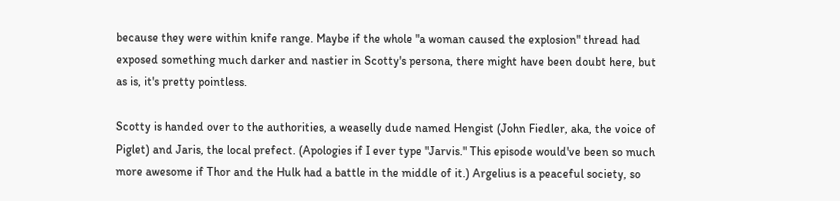because they were within knife range. Maybe if the whole "a woman caused the explosion" thread had exposed something much darker and nastier in Scotty's persona, there might have been doubt here, but as is, it's pretty pointless.

Scotty is handed over to the authorities, a weaselly dude named Hengist (John Fiedler, aka, the voice of Piglet) and Jaris, the local prefect. (Apologies if I ever type "Jarvis." This episode would've been so much more awesome if Thor and the Hulk had a battle in the middle of it.) Argelius is a peaceful society, so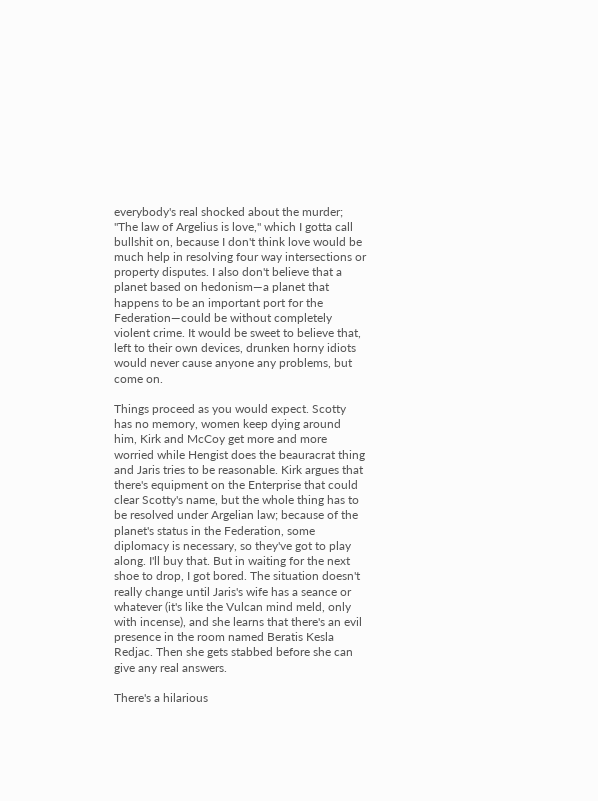everybody's real shocked about the murder; "The law of Argelius is love," which I gotta call bullshit on, because I don't think love would be much help in resolving four way intersections or property disputes. I also don't believe that a planet based on hedonism—a planet that happens to be an important port for the Federation—could be without completely violent crime. It would be sweet to believe that, left to their own devices, drunken horny idiots would never cause anyone any problems, but come on.

Things proceed as you would expect. Scotty has no memory, women keep dying around him, Kirk and McCoy get more and more worried while Hengist does the beauracrat thing and Jaris tries to be reasonable. Kirk argues that there's equipment on the Enterprise that could clear Scotty's name, but the whole thing has to be resolved under Argelian law; because of the planet's status in the Federation, some diplomacy is necessary, so they've got to play along. I'll buy that. But in waiting for the next shoe to drop, I got bored. The situation doesn't really change until Jaris's wife has a seance or whatever (it's like the Vulcan mind meld, only with incense), and she learns that there's an evil presence in the room named Beratis Kesla Redjac. Then she gets stabbed before she can give any real answers.

There's a hilarious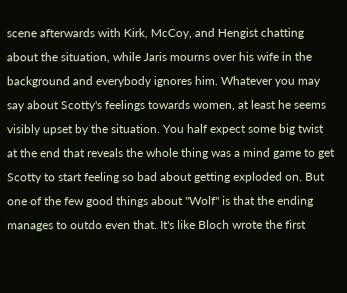scene afterwards with Kirk, McCoy, and Hengist chatting about the situation, while Jaris mourns over his wife in the background and everybody ignores him. Whatever you may say about Scotty's feelings towards women, at least he seems visibly upset by the situation. You half expect some big twist at the end that reveals the whole thing was a mind game to get Scotty to start feeling so bad about getting exploded on. But one of the few good things about "Wolf" is that the ending manages to outdo even that. It's like Bloch wrote the first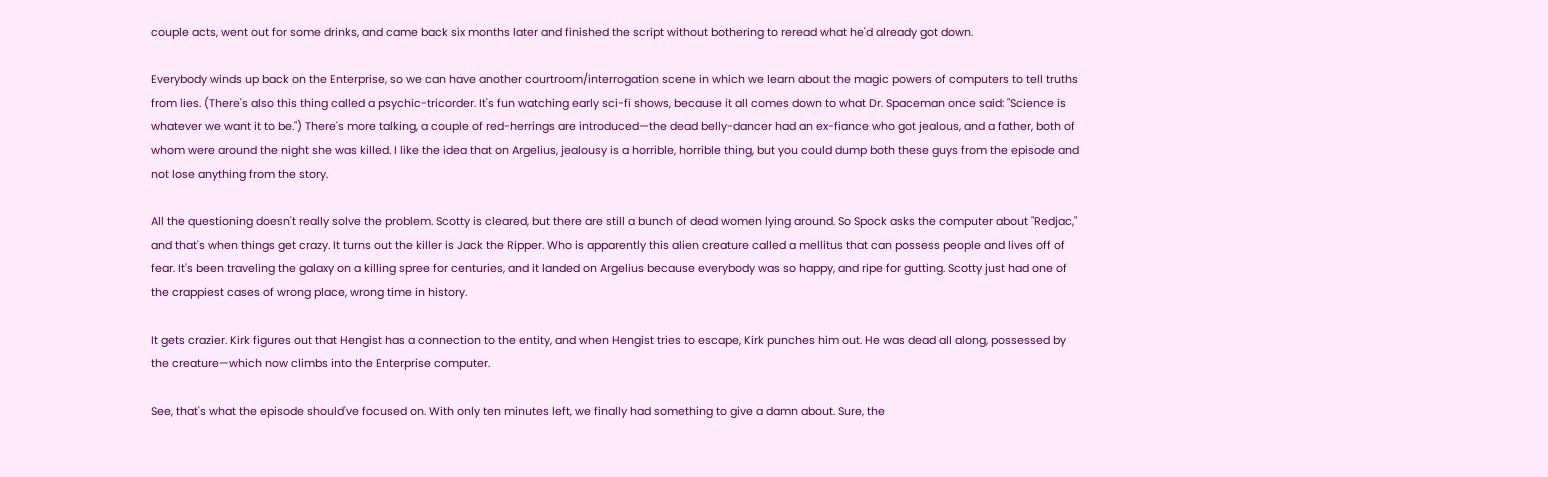couple acts, went out for some drinks, and came back six months later and finished the script without bothering to reread what he'd already got down.

Everybody winds up back on the Enterprise, so we can have another courtroom/interrogation scene in which we learn about the magic powers of computers to tell truths from lies. (There's also this thing called a psychic-tricorder. It's fun watching early sci-fi shows, because it all comes down to what Dr. Spaceman once said: "Science is whatever we want it to be.") There's more talking, a couple of red-herrings are introduced—the dead belly-dancer had an ex-fiance who got jealous, and a father, both of whom were around the night she was killed. I like the idea that on Argelius, jealousy is a horrible, horrible thing, but you could dump both these guys from the episode and not lose anything from the story.

All the questioning doesn't really solve the problem. Scotty is cleared, but there are still a bunch of dead women lying around. So Spock asks the computer about "Redjac," and that's when things get crazy. It turns out the killer is Jack the Ripper. Who is apparently this alien creature called a mellitus that can possess people and lives off of fear. It's been traveling the galaxy on a killing spree for centuries, and it landed on Argelius because everybody was so happy, and ripe for gutting. Scotty just had one of the crappiest cases of wrong place, wrong time in history.

It gets crazier. Kirk figures out that Hengist has a connection to the entity, and when Hengist tries to escape, Kirk punches him out. He was dead all along, possessed by the creature—which now climbs into the Enterprise computer.

See, that's what the episode should've focused on. With only ten minutes left, we finally had something to give a damn about. Sure, the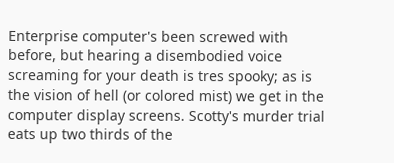Enterprise computer's been screwed with before, but hearing a disembodied voice screaming for your death is tres spooky; as is the vision of hell (or colored mist) we get in the computer display screens. Scotty's murder trial eats up two thirds of the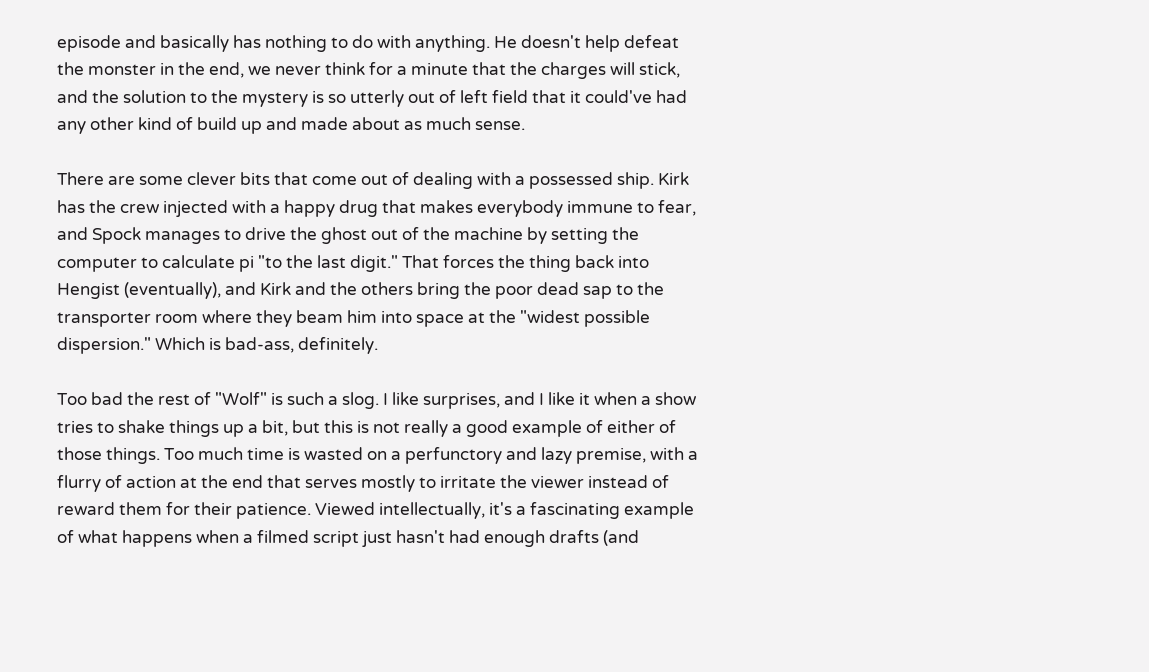episode and basically has nothing to do with anything. He doesn't help defeat the monster in the end, we never think for a minute that the charges will stick, and the solution to the mystery is so utterly out of left field that it could've had any other kind of build up and made about as much sense.

There are some clever bits that come out of dealing with a possessed ship. Kirk has the crew injected with a happy drug that makes everybody immune to fear, and Spock manages to drive the ghost out of the machine by setting the computer to calculate pi "to the last digit." That forces the thing back into Hengist (eventually), and Kirk and the others bring the poor dead sap to the transporter room where they beam him into space at the "widest possible dispersion." Which is bad-ass, definitely.

Too bad the rest of "Wolf" is such a slog. I like surprises, and I like it when a show tries to shake things up a bit, but this is not really a good example of either of those things. Too much time is wasted on a perfunctory and lazy premise, with a flurry of action at the end that serves mostly to irritate the viewer instead of reward them for their patience. Viewed intellectually, it's a fascinating example of what happens when a filmed script just hasn't had enough drafts (and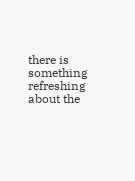there is something refreshing about the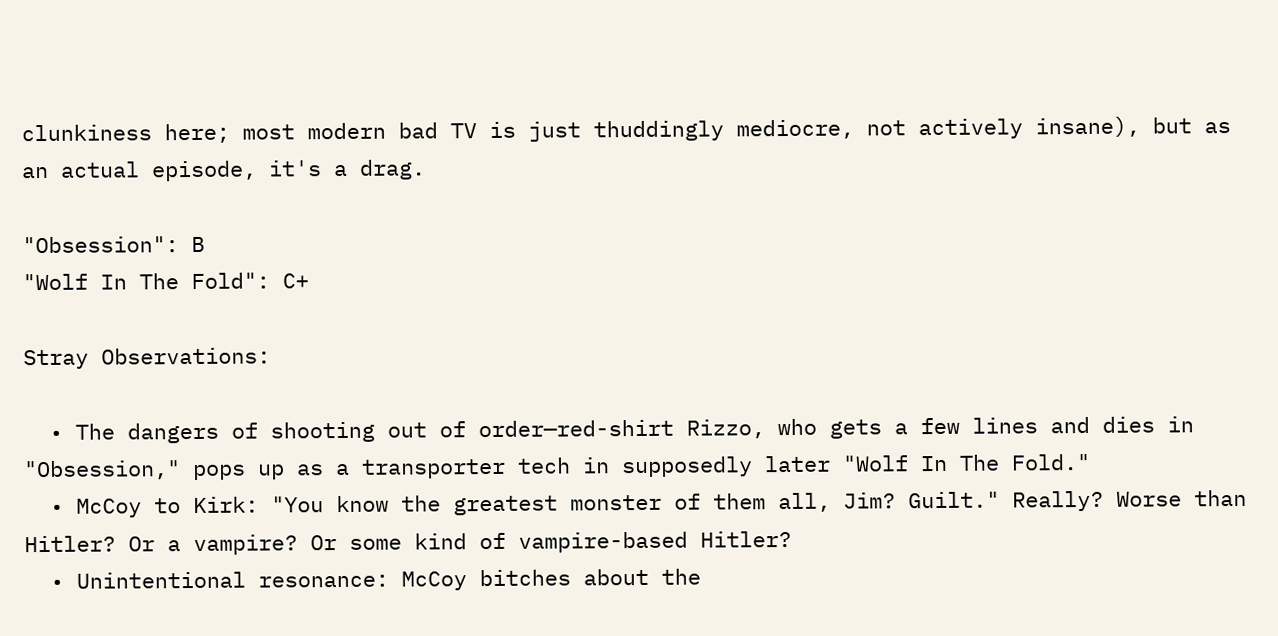clunkiness here; most modern bad TV is just thuddingly mediocre, not actively insane), but as an actual episode, it's a drag.

"Obsession": B
"Wolf In The Fold": C+

Stray Observations:

  • The dangers of shooting out of order—red-shirt Rizzo, who gets a few lines and dies in "Obsession," pops up as a transporter tech in supposedly later "Wolf In The Fold."
  • McCoy to Kirk: "You know the greatest monster of them all, Jim? Guilt." Really? Worse than Hitler? Or a vampire? Or some kind of vampire-based Hitler?
  • Unintentional resonance: McCoy bitches about the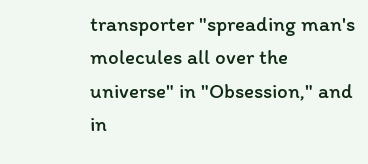transporter "spreading man's molecules all over the universe" in "Obsession," and in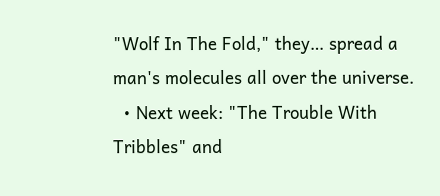"Wolf In The Fold," they… spread a man's molecules all over the universe.
  • Next week: "The Trouble With Tribbles" and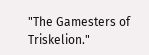"The Gamesters of Triskelion."